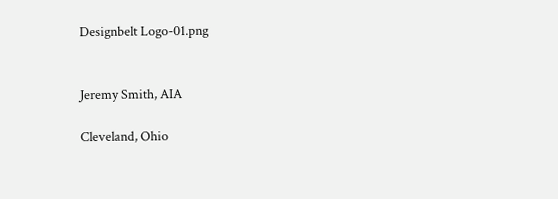Designbelt Logo-01.png


Jeremy Smith, AIA

Cleveland, Ohio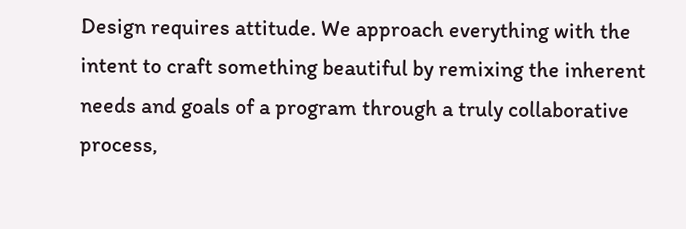Design requires attitude. We approach everything with the intent to craft something beautiful by remixing the inherent needs and goals of a program through a truly collaborative process,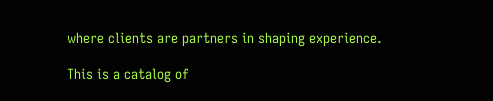where clients are partners in shaping experience.

This is a catalog of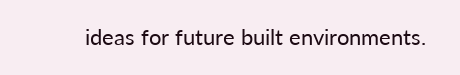ideas for future built environments.